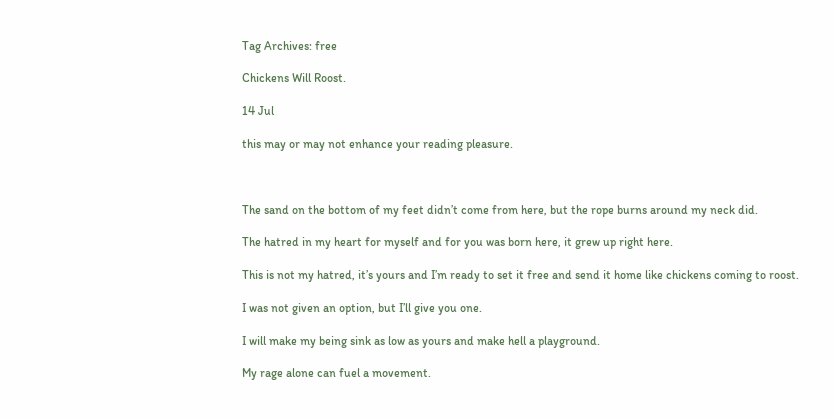Tag Archives: free

Chickens Will Roost.

14 Jul

this may or may not enhance your reading pleasure.



The sand on the bottom of my feet didn’t come from here, but the rope burns around my neck did.

The hatred in my heart for myself and for you was born here, it grew up right here.

This is not my hatred, it’s yours and I’m ready to set it free and send it home like chickens coming to roost.

I was not given an option, but I’ll give you one.

I will make my being sink as low as yours and make hell a playground.

My rage alone can fuel a movement.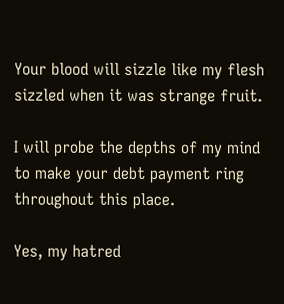Your blood will sizzle like my flesh sizzled when it was strange fruit.

I will probe the depths of my mind to make your debt payment ring throughout this place.

Yes, my hatred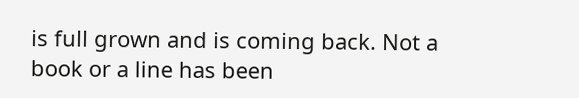is full grown and is coming back. Not a book or a line has been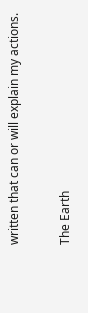written that can or will explain my actions.

The Earth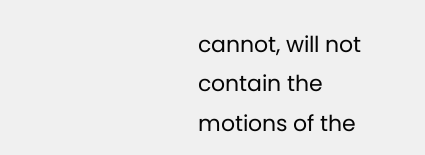cannot, will not contain the motions of the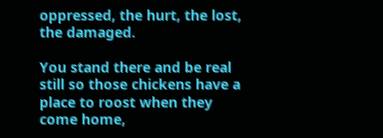oppressed, the hurt, the lost, the damaged.

You stand there and be real still so those chickens have a place to roost when they come home,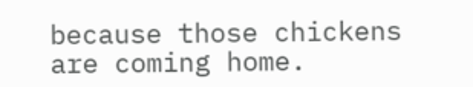because those chickens are coming home.